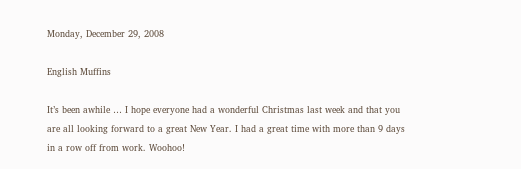Monday, December 29, 2008

English Muffins

It’s been awhile … I hope everyone had a wonderful Christmas last week and that you are all looking forward to a great New Year. I had a great time with more than 9 days in a row off from work. Woohoo!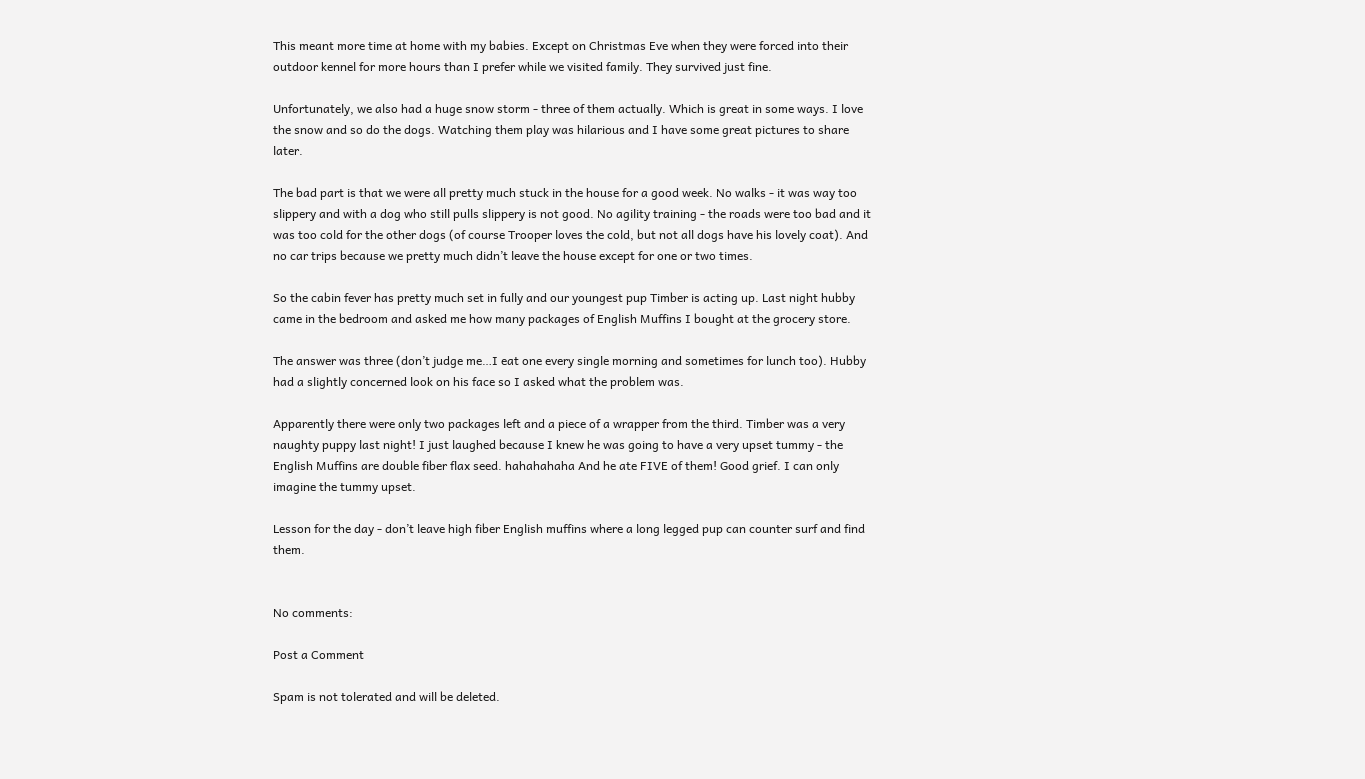This meant more time at home with my babies. Except on Christmas Eve when they were forced into their outdoor kennel for more hours than I prefer while we visited family. They survived just fine.

Unfortunately, we also had a huge snow storm - three of them actually. Which is great in some ways. I love the snow and so do the dogs. Watching them play was hilarious and I have some great pictures to share later.

The bad part is that we were all pretty much stuck in the house for a good week. No walks - it was way too slippery and with a dog who still pulls slippery is not good. No agility training - the roads were too bad and it was too cold for the other dogs (of course Trooper loves the cold, but not all dogs have his lovely coat). And no car trips because we pretty much didn’t leave the house except for one or two times.

So the cabin fever has pretty much set in fully and our youngest pup Timber is acting up. Last night hubby came in the bedroom and asked me how many packages of English Muffins I bought at the grocery store.

The answer was three (don’t judge me…I eat one every single morning and sometimes for lunch too). Hubby had a slightly concerned look on his face so I asked what the problem was.

Apparently there were only two packages left and a piece of a wrapper from the third. Timber was a very naughty puppy last night! I just laughed because I knew he was going to have a very upset tummy - the English Muffins are double fiber flax seed. hahahahaha And he ate FIVE of them! Good grief. I can only imagine the tummy upset.

Lesson for the day - don’t leave high fiber English muffins where a long legged pup can counter surf and find them.


No comments:

Post a Comment

Spam is not tolerated and will be deleted.